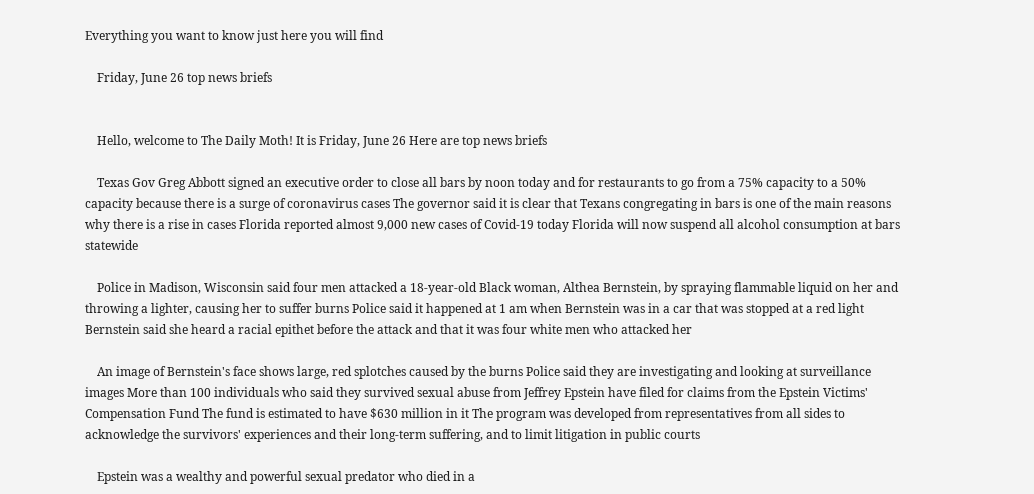Everything you want to know just here you will find

    Friday, June 26 top news briefs


    Hello, welcome to The Daily Moth! It is Friday, June 26 Here are top news briefs

    Texas Gov Greg Abbott signed an executive order to close all bars by noon today and for restaurants to go from a 75% capacity to a 50% capacity because there is a surge of coronavirus cases The governor said it is clear that Texans congregating in bars is one of the main reasons why there is a rise in cases Florida reported almost 9,000 new cases of Covid-19 today Florida will now suspend all alcohol consumption at bars statewide

    Police in Madison, Wisconsin said four men attacked a 18-year-old Black woman, Althea Bernstein, by spraying flammable liquid on her and throwing a lighter, causing her to suffer burns Police said it happened at 1 am when Bernstein was in a car that was stopped at a red light Bernstein said she heard a racial epithet before the attack and that it was four white men who attacked her

    An image of Bernstein's face shows large, red splotches caused by the burns Police said they are investigating and looking at surveillance images More than 100 individuals who said they survived sexual abuse from Jeffrey Epstein have filed for claims from the Epstein Victims' Compensation Fund The fund is estimated to have $630 million in it The program was developed from representatives from all sides to acknowledge the survivors' experiences and their long-term suffering, and to limit litigation in public courts

    Epstein was a wealthy and powerful sexual predator who died in a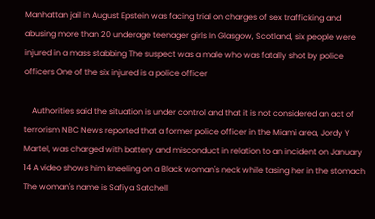Manhattan jail in August Epstein was facing trial on charges of sex trafficking and abusing more than 20 underage teenager girls In Glasgow, Scotland, six people were injured in a mass stabbing The suspect was a male who was fatally shot by police officers One of the six injured is a police officer

    Authorities said the situation is under control and that it is not considered an act of terrorism NBC News reported that a former police officer in the Miami area, Jordy Y Martel, was charged with battery and misconduct in relation to an incident on January 14 A video shows him kneeling on a Black woman's neck while tasing her in the stomach The woman's name is Safiya Satchell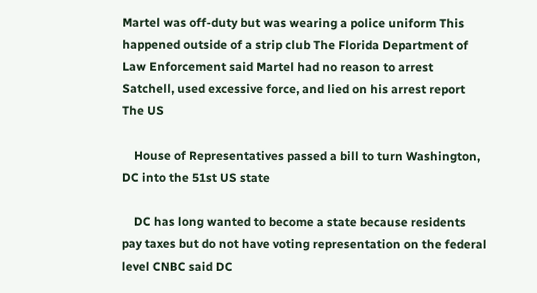Martel was off-duty but was wearing a police uniform This happened outside of a strip club The Florida Department of Law Enforcement said Martel had no reason to arrest Satchell, used excessive force, and lied on his arrest report The US

    House of Representatives passed a bill to turn Washington, DC into the 51st US state

    DC has long wanted to become a state because residents pay taxes but do not have voting representation on the federal level CNBC said DC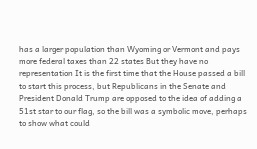has a larger population than Wyoming or Vermont and pays more federal taxes than 22 states But they have no representation It is the first time that the House passed a bill to start this process, but Republicans in the Senate and President Donald Trump are opposed to the idea of adding a 51st star to our flag, so the bill was a symbolic move, perhaps to show what could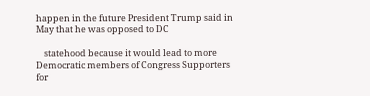happen in the future President Trump said in May that he was opposed to DC

    statehood because it would lead to more Democratic members of Congress Supporters for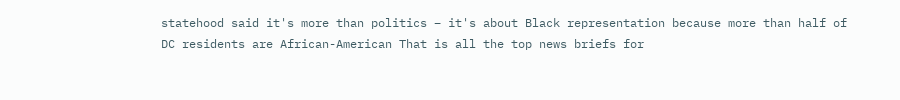statehood said it's more than politics – it's about Black representation because more than half of DC residents are African-American That is all the top news briefs for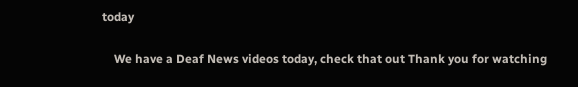today

    We have a Deaf News videos today, check that out Thank you for watching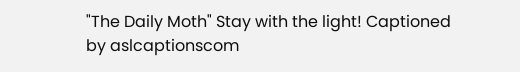"The Daily Moth" Stay with the light! Captioned by aslcaptionscom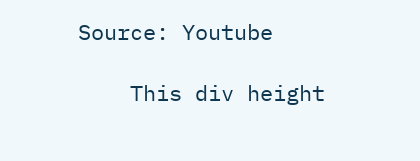Source: Youtube

    This div height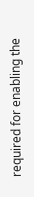required for enabling the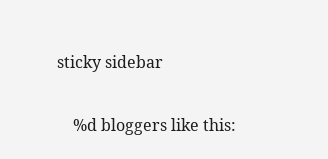sticky sidebar

    %d bloggers like this: